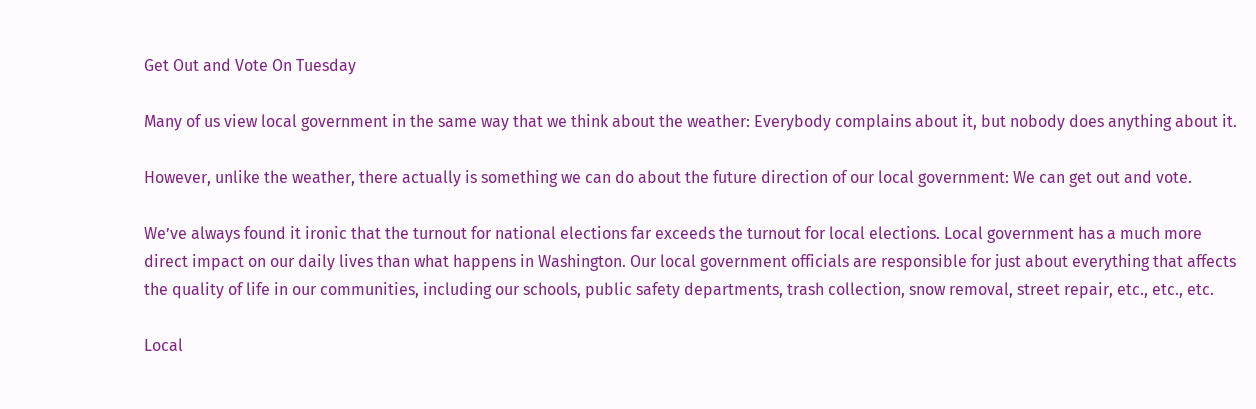Get Out and Vote On Tuesday

Many of us view local government in the same way that we think about the weather: Everybody complains about it, but nobody does anything about it.

However, unlike the weather, there actually is something we can do about the future direction of our local government: We can get out and vote.

We’ve always found it ironic that the turnout for national elections far exceeds the turnout for local elections. Local government has a much more direct impact on our daily lives than what happens in Washington. Our local government officials are responsible for just about everything that affects the quality of life in our communities, including our schools, public safety departments, trash collection, snow removal, street repair, etc., etc., etc.

Local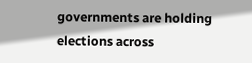governments are holding elections across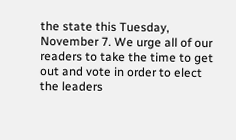the state this Tuesday, November 7. We urge all of our readers to take the time to get out and vote in order to elect the leaders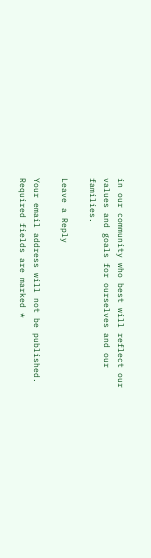in our community who best will reflect our values and goals for ourselves and our families.

Leave a Reply

Your email address will not be published. Required fields are marked *